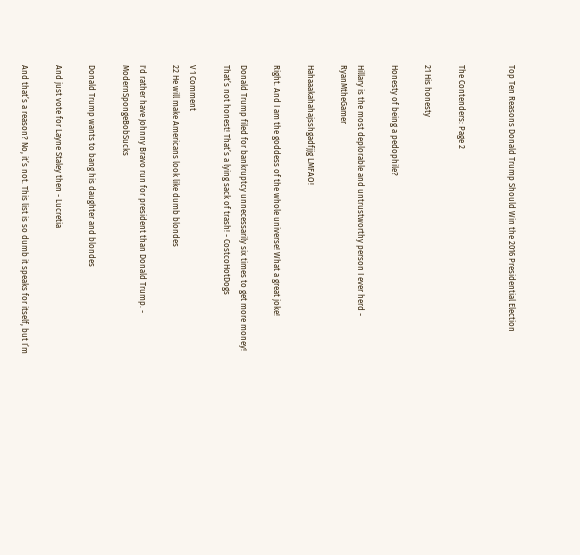Top Ten Reasons Donald Trump Should Win the 2016 Presidential Election


The Contenders: Page 2

21 His honesty

Honesty of being a pedophile?

Hillary is the most deplorable and untrustworthy person I ever herd - RyanMtheGamer

Hahaaakahahajsshgadfjjg LMFAO!

Right. And I am the goddess of the whole universe! What a great joke!

Donald Trump filed for bankruptcy unnecessarily six times to get more money! That’s not honest! That’s a lying sack of trash! - CostcoHotDogs

V 1 Comment
22 He will make Americans look like dumb blondes

I'd rather have Johnny Bravo run for president than Donald Trump. - ModernSpongeBobSucks

Donald Trump wants to bang his daughter and blondes

And just vote for Layne Staley then - Lucretia

And that’s a reason? No, it’s not. This list is so dumb it speaks for itself, but I’m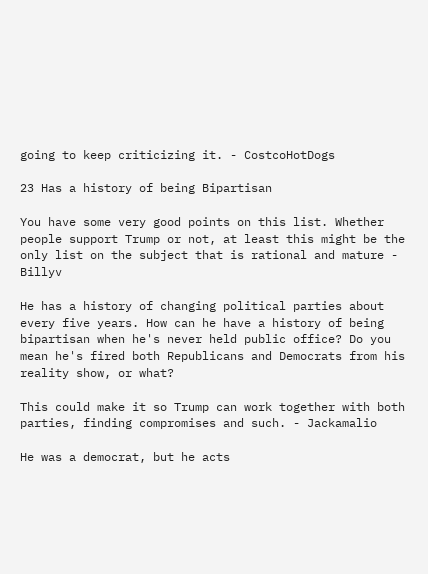going to keep criticizing it. - CostcoHotDogs

23 Has a history of being Bipartisan

You have some very good points on this list. Whether people support Trump or not, at least this might be the only list on the subject that is rational and mature - Billyv

He has a history of changing political parties about every five years. How can he have a history of being bipartisan when he's never held public office? Do you mean he's fired both Republicans and Democrats from his reality show, or what?

This could make it so Trump can work together with both parties, finding compromises and such. - Jackamalio

He was a democrat, but he acts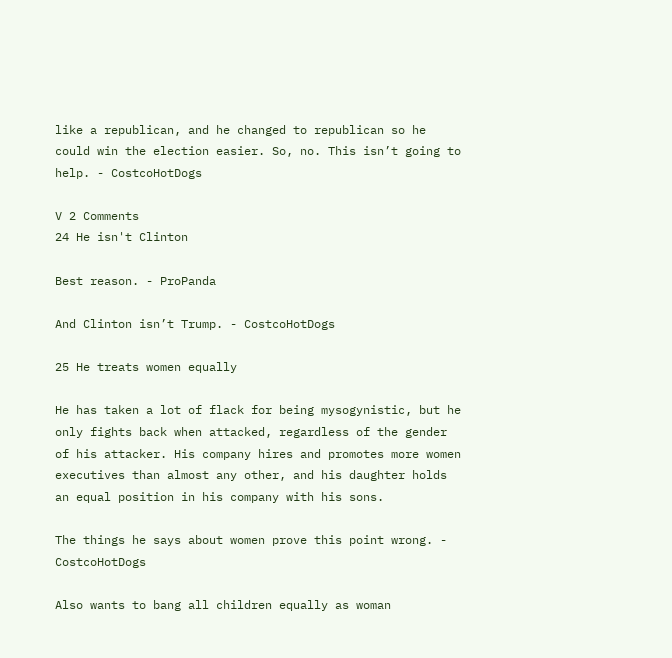like a republican, and he changed to republican so he could win the election easier. So, no. This isn’t going to help. - CostcoHotDogs

V 2 Comments
24 He isn't Clinton

Best reason. - ProPanda

And Clinton isn’t Trump. - CostcoHotDogs

25 He treats women equally

He has taken a lot of flack for being mysogynistic, but he only fights back when attacked, regardless of the gender of his attacker. His company hires and promotes more women executives than almost any other, and his daughter holds an equal position in his company with his sons.

The things he says about women prove this point wrong. - CostcoHotDogs

Also wants to bang all children equally as woman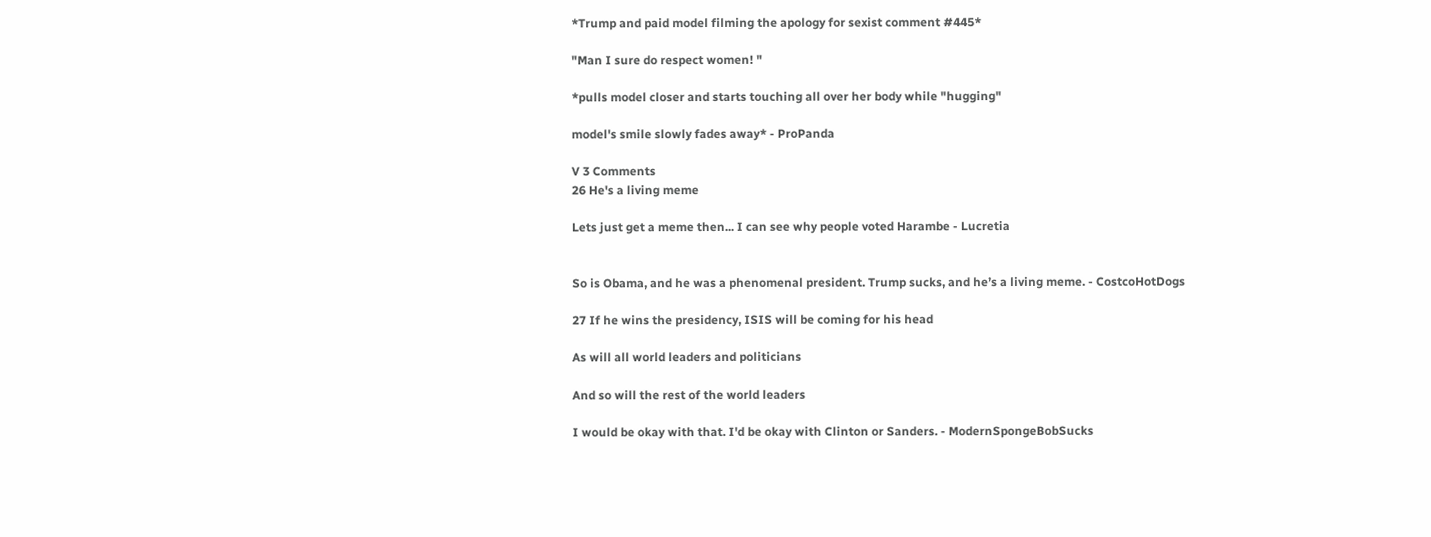*Trump and paid model filming the apology for sexist comment #445*

"Man I sure do respect women! "

*pulls model closer and starts touching all over her body while "hugging"

model's smile slowly fades away* - ProPanda

V 3 Comments
26 He's a living meme

Lets just get a meme then... I can see why people voted Harambe - Lucretia


So is Obama, and he was a phenomenal president. Trump sucks, and he’s a living meme. - CostcoHotDogs

27 If he wins the presidency, ISIS will be coming for his head

As will all world leaders and politicians

And so will the rest of the world leaders

I would be okay with that. I'd be okay with Clinton or Sanders. - ModernSpongeBobSucks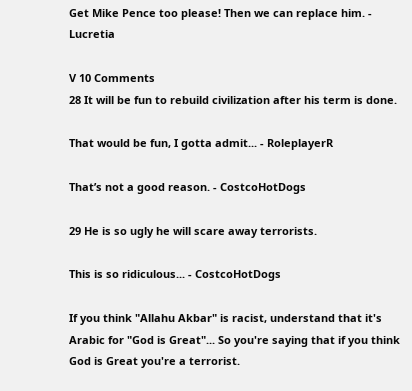Get Mike Pence too please! Then we can replace him. - Lucretia

V 10 Comments
28 It will be fun to rebuild civilization after his term is done.

That would be fun, I gotta admit... - RoleplayerR

That’s not a good reason. - CostcoHotDogs

29 He is so ugly he will scare away terrorists.

This is so ridiculous... - CostcoHotDogs

If you think "Allahu Akbar" is racist, understand that it's Arabic for "God is Great"... So you're saying that if you think God is Great you're a terrorist.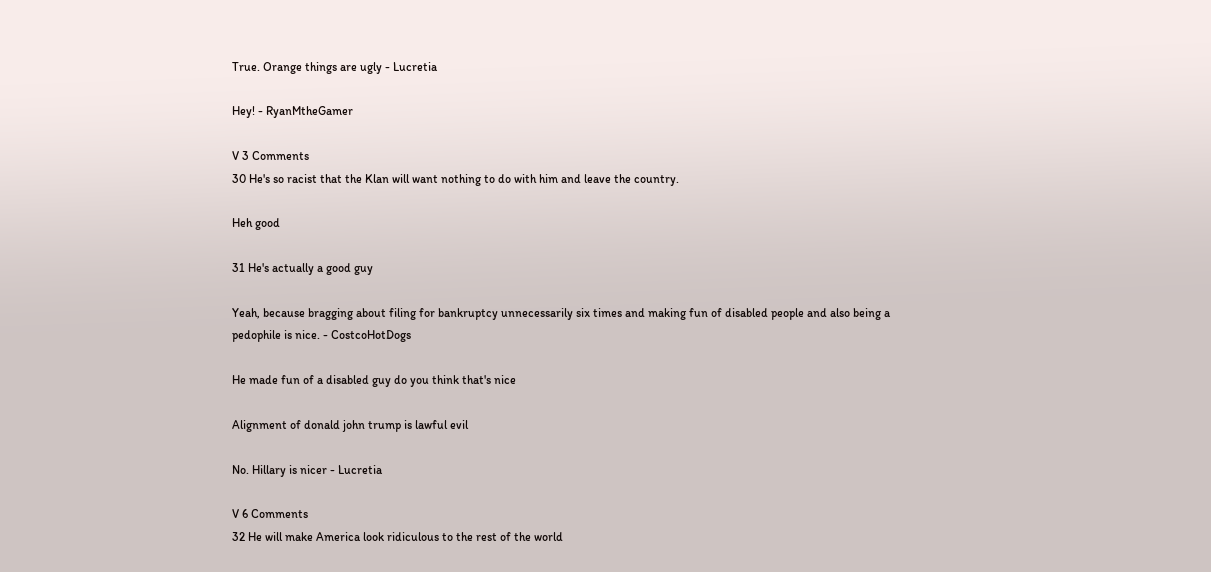True. Orange things are ugly - Lucretia

Hey! - RyanMtheGamer

V 3 Comments
30 He's so racist that the Klan will want nothing to do with him and leave the country.

Heh good

31 He's actually a good guy

Yeah, because bragging about filing for bankruptcy unnecessarily six times and making fun of disabled people and also being a pedophile is nice. - CostcoHotDogs

He made fun of a disabled guy do you think that's nice

Alignment of donald john trump is lawful evil

No. Hillary is nicer - Lucretia

V 6 Comments
32 He will make America look ridiculous to the rest of the world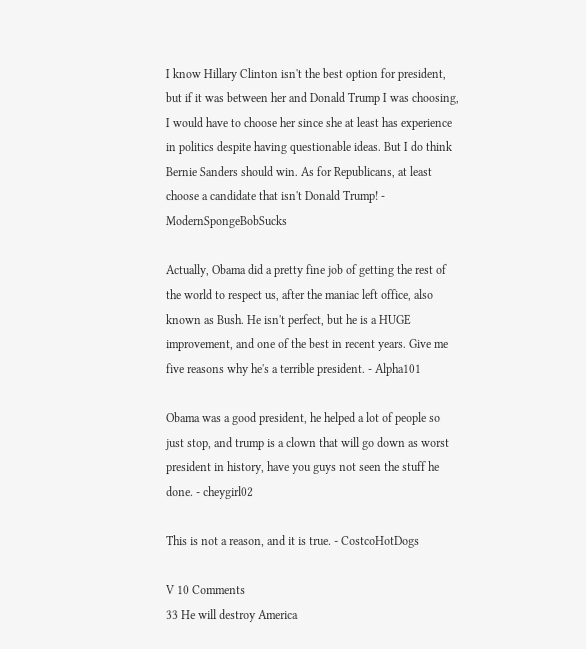I know Hillary Clinton isn't the best option for president, but if it was between her and Donald Trump I was choosing, I would have to choose her since she at least has experience in politics despite having questionable ideas. But I do think Bernie Sanders should win. As for Republicans, at least choose a candidate that isn't Donald Trump! - ModernSpongeBobSucks

Actually, Obama did a pretty fine job of getting the rest of the world to respect us, after the maniac left office, also known as Bush. He isn't perfect, but he is a HUGE improvement, and one of the best in recent years. Give me five reasons why he's a terrible president. - Alpha101

Obama was a good president, he helped a lot of people so just stop, and trump is a clown that will go down as worst president in history, have you guys not seen the stuff he done. - cheygirl02

This is not a reason, and it is true. - CostcoHotDogs

V 10 Comments
33 He will destroy America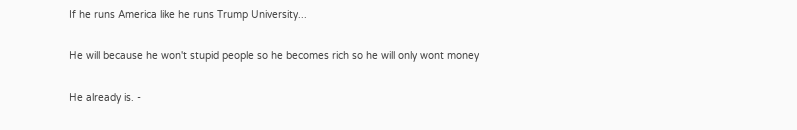If he runs America like he runs Trump University...

He will because he won't stupid people so he becomes rich so he will only wont money

He already is. -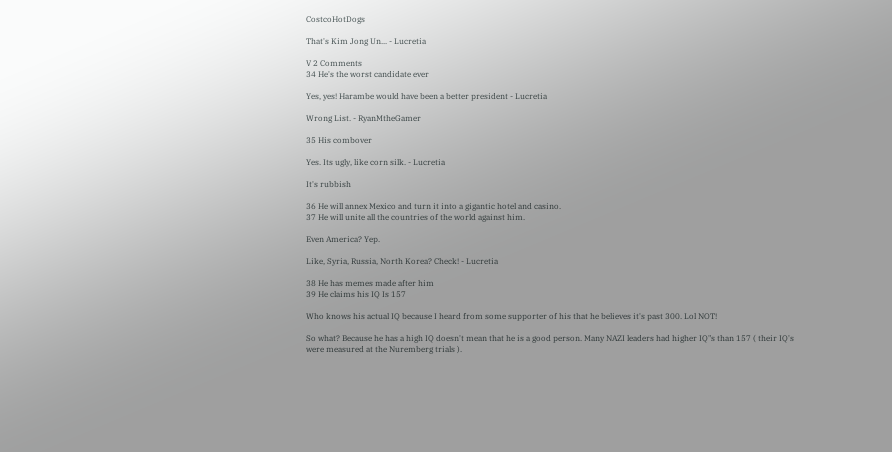CostcoHotDogs

That's Kim Jong Un... - Lucretia

V 2 Comments
34 He's the worst candidate ever

Yes, yes! Harambe would have been a better president - Lucretia

Wrong List. - RyanMtheGamer

35 His combover

Yes. Its ugly, like corn silk. - Lucretia

It's rubbish

36 He will annex Mexico and turn it into a gigantic hotel and casino.
37 He will unite all the countries of the world against him.

Even America? Yep.

Like, Syria, Russia, North Korea? Check! - Lucretia

38 He has memes made after him
39 He claims his IQ Is 157

Who knows his actual IQ because I heard from some supporter of his that he believes it's past 300. Lol NOT!

So what? Because he has a high IQ doesn't mean that he is a good person. Many NAZI leaders had higher IQ"s than 157 ( their IQ's were measured at the Nuremberg trials ).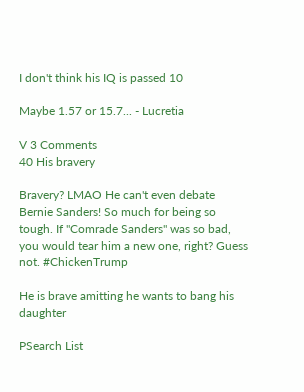I don't think his IQ is passed 10

Maybe 1.57 or 15.7... - Lucretia

V 3 Comments
40 His bravery

Bravery? LMAO He can't even debate Bernie Sanders! So much for being so tough. If "Comrade Sanders" was so bad, you would tear him a new one, right? Guess not. #ChickenTrump

He is brave amitting he wants to bang his daughter

PSearch List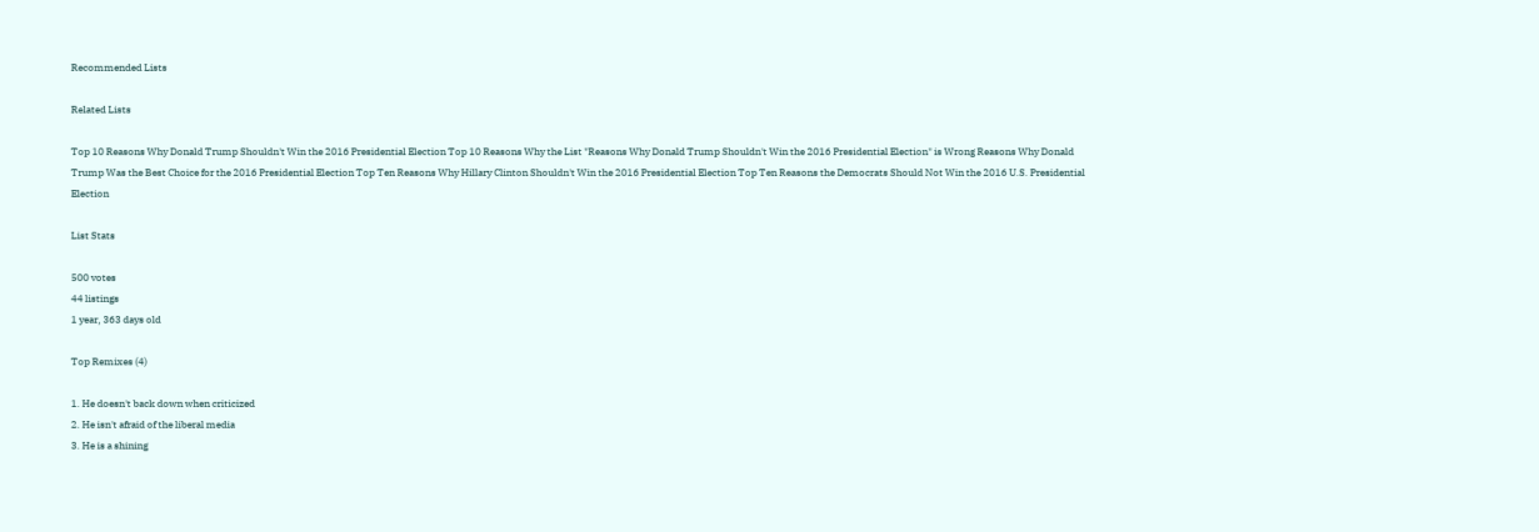Recommended Lists

Related Lists

Top 10 Reasons Why Donald Trump Shouldn't Win the 2016 Presidential Election Top 10 Reasons Why the List "Reasons Why Donald Trump Shouldn't Win the 2016 Presidential Election" is Wrong Reasons Why Donald Trump Was the Best Choice for the 2016 Presidential Election Top Ten Reasons Why Hillary Clinton Shouldn't Win the 2016 Presidential Election Top Ten Reasons the Democrats Should Not Win the 2016 U.S. Presidential Election

List Stats

500 votes
44 listings
1 year, 363 days old

Top Remixes (4)

1. He doesn't back down when criticized
2. He isn't afraid of the liberal media
3. He is a shining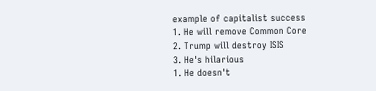example of capitalist success
1. He will remove Common Core
2. Trump will destroy ISIS
3. He's hilarious
1. He doesn't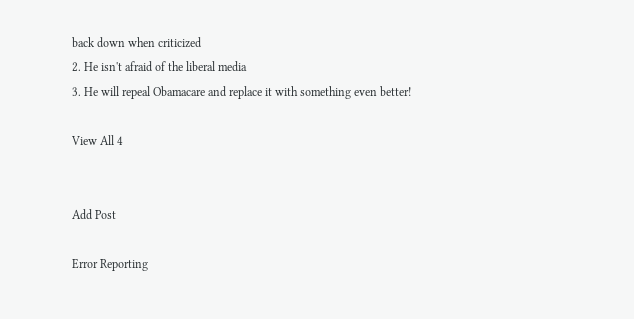back down when criticized
2. He isn't afraid of the liberal media
3. He will repeal Obamacare and replace it with something even better!

View All 4


Add Post

Error Reporting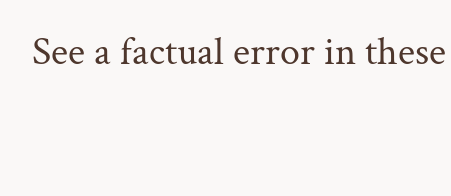See a factual error in these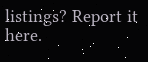listings? Report it here.